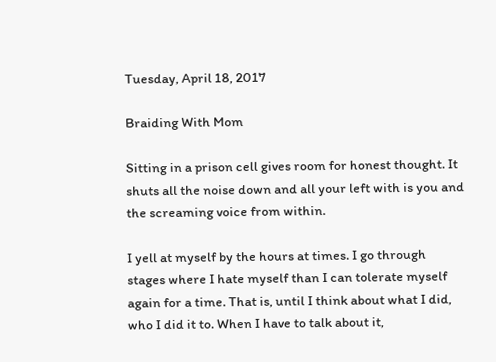Tuesday, April 18, 2017

Braiding With Mom

Sitting in a prison cell gives room for honest thought. It shuts all the noise down and all your left with is you and the screaming voice from within.

I yell at myself by the hours at times. I go through stages where I hate myself than I can tolerate myself again for a time. That is, until I think about what I did, who I did it to. When I have to talk about it,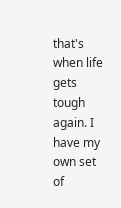that's when life gets tough again. I have my own set of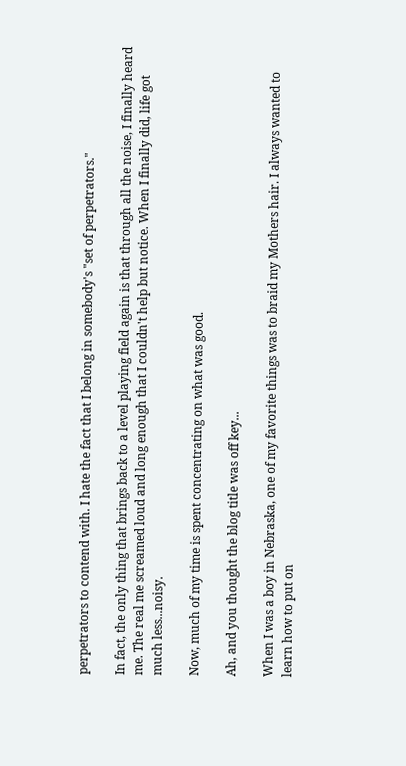perpetrators to contend with. I hate the fact that I belong in somebody's "set of perpetrators."

In fact, the only thing that brings back to a level playing field again is that through all the noise, I finally heard me. The real me screamed loud and long enough that I couldn't help but notice. When I finally did, life got much less...noisy.

Now, much of my time is spent concentrating on what was good.

Ah, and you thought the blog title was off key...

When I was a boy in Nebraska, one of my favorite things was to braid my Mothers hair. I always wanted to learn how to put on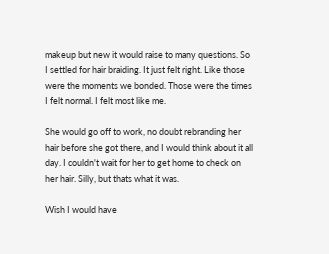makeup but new it would raise to many questions. So I settled for hair braiding. It just felt right. Like those were the moments we bonded. Those were the times I felt normal. I felt most like me.

She would go off to work, no doubt rebranding her hair before she got there, and I would think about it all day. I couldn't wait for her to get home to check on her hair. Silly, but thats what it was.

Wish I would have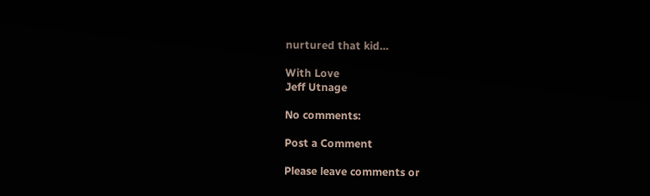nurtured that kid...

With Love
Jeff Utnage

No comments:

Post a Comment

Please leave comments or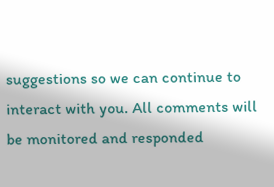suggestions so we can continue to interact with you. All comments will be monitored and responded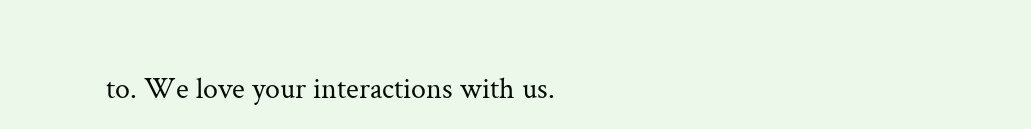to. We love your interactions with us.